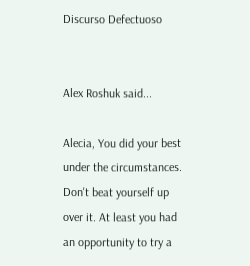Discurso Defectuoso


Alex Roshuk said...

Alecia, You did your best under the circumstances. Don't beat yourself up over it. At least you had an opportunity to try a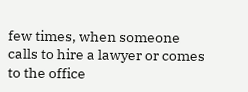few times, when someone calls to hire a lawyer or comes to the office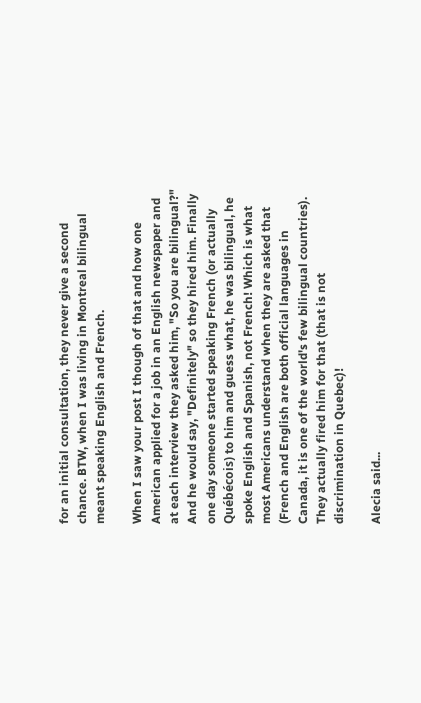for an initial consultation, they never give a second chance. BTW, when I was living in Montreal bilingual meant speaking English and French.

When I saw your post I though of that and how one American applied for a job in an English newspaper and at each interview they asked him, "So you are bilingual?" And he would say, "Definitely" so they hired him. Finally one day someone started speaking French (or actually Québécois) to him and guess what, he was bilingual, he spoke English and Spanish, not French! Which is what most Americans understand when they are asked that (French and English are both official languages in Canada, it is one of the world's few bilingual countries). They actually fired him for that (that is not discrimination in Quebec)!

Alecia said...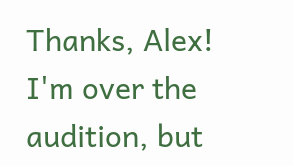Thanks, Alex! I'm over the audition, but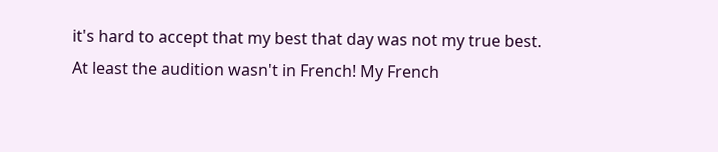it's hard to accept that my best that day was not my true best. At least the audition wasn't in French! My French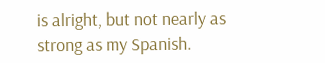is alright, but not nearly as strong as my Spanish.